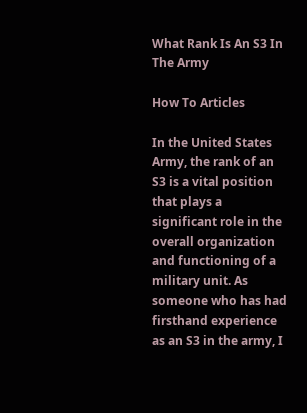What Rank Is An S3 In The Army

How To Articles

In the United States Army, the rank of an S3 is a vital position that plays a significant role in the overall organization and functioning of a military unit. As someone who has had firsthand experience as an S3 in the army, I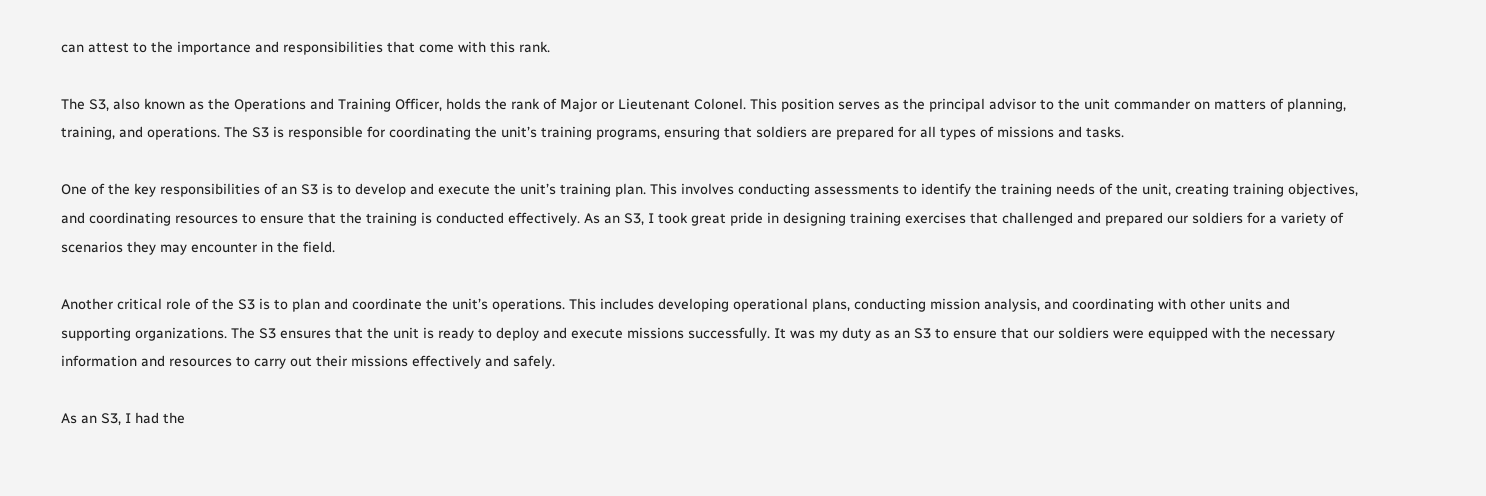can attest to the importance and responsibilities that come with this rank.

The S3, also known as the Operations and Training Officer, holds the rank of Major or Lieutenant Colonel. This position serves as the principal advisor to the unit commander on matters of planning, training, and operations. The S3 is responsible for coordinating the unit’s training programs, ensuring that soldiers are prepared for all types of missions and tasks.

One of the key responsibilities of an S3 is to develop and execute the unit’s training plan. This involves conducting assessments to identify the training needs of the unit, creating training objectives, and coordinating resources to ensure that the training is conducted effectively. As an S3, I took great pride in designing training exercises that challenged and prepared our soldiers for a variety of scenarios they may encounter in the field.

Another critical role of the S3 is to plan and coordinate the unit’s operations. This includes developing operational plans, conducting mission analysis, and coordinating with other units and supporting organizations. The S3 ensures that the unit is ready to deploy and execute missions successfully. It was my duty as an S3 to ensure that our soldiers were equipped with the necessary information and resources to carry out their missions effectively and safely.

As an S3, I had the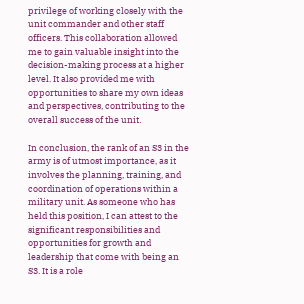privilege of working closely with the unit commander and other staff officers. This collaboration allowed me to gain valuable insight into the decision-making process at a higher level. It also provided me with opportunities to share my own ideas and perspectives, contributing to the overall success of the unit.

In conclusion, the rank of an S3 in the army is of utmost importance, as it involves the planning, training, and coordination of operations within a military unit. As someone who has held this position, I can attest to the significant responsibilities and opportunities for growth and leadership that come with being an S3. It is a role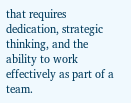that requires dedication, strategic thinking, and the ability to work effectively as part of a team.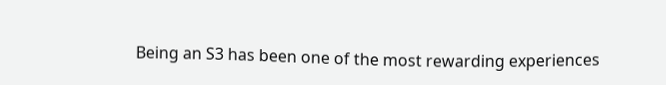Being an S3 has been one of the most rewarding experiences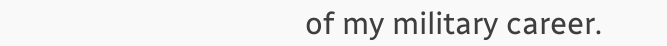of my military career.